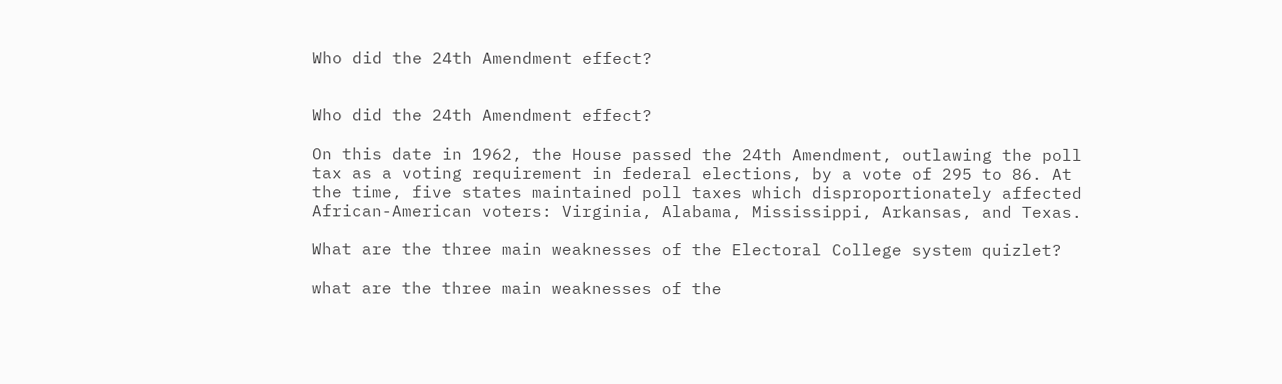Who did the 24th Amendment effect?


Who did the 24th Amendment effect?

On this date in 1962, the House passed the 24th Amendment, outlawing the poll tax as a voting requirement in federal elections, by a vote of 295 to 86. At the time, five states maintained poll taxes which disproportionately affected African-American voters: Virginia, Alabama, Mississippi, Arkansas, and Texas.

What are the three main weaknesses of the Electoral College system quizlet?

what are the three main weaknesses of the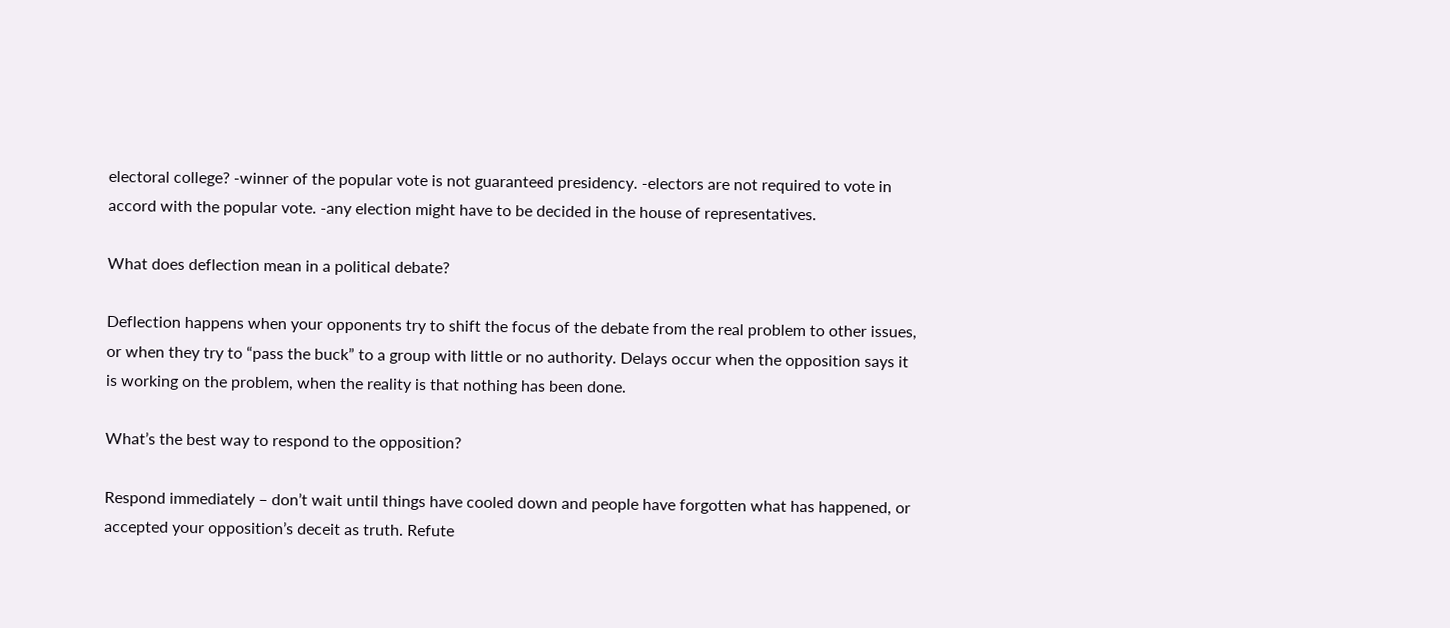electoral college? -winner of the popular vote is not guaranteed presidency. -electors are not required to vote in accord with the popular vote. -any election might have to be decided in the house of representatives.

What does deflection mean in a political debate?

Deflection happens when your opponents try to shift the focus of the debate from the real problem to other issues, or when they try to “pass the buck” to a group with little or no authority. Delays occur when the opposition says it is working on the problem, when the reality is that nothing has been done.

What’s the best way to respond to the opposition?

Respond immediately – don’t wait until things have cooled down and people have forgotten what has happened, or accepted your opposition’s deceit as truth. Refute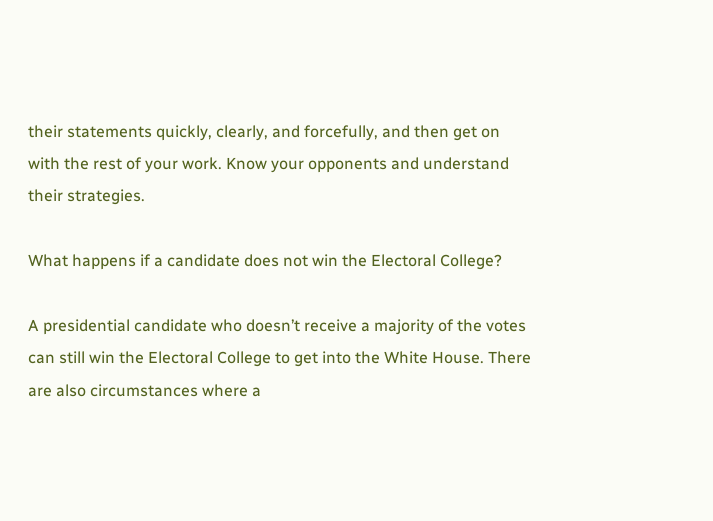their statements quickly, clearly, and forcefully, and then get on with the rest of your work. Know your opponents and understand their strategies.

What happens if a candidate does not win the Electoral College?

A presidential candidate who doesn’t receive a majority of the votes can still win the Electoral College to get into the White House. There are also circumstances where a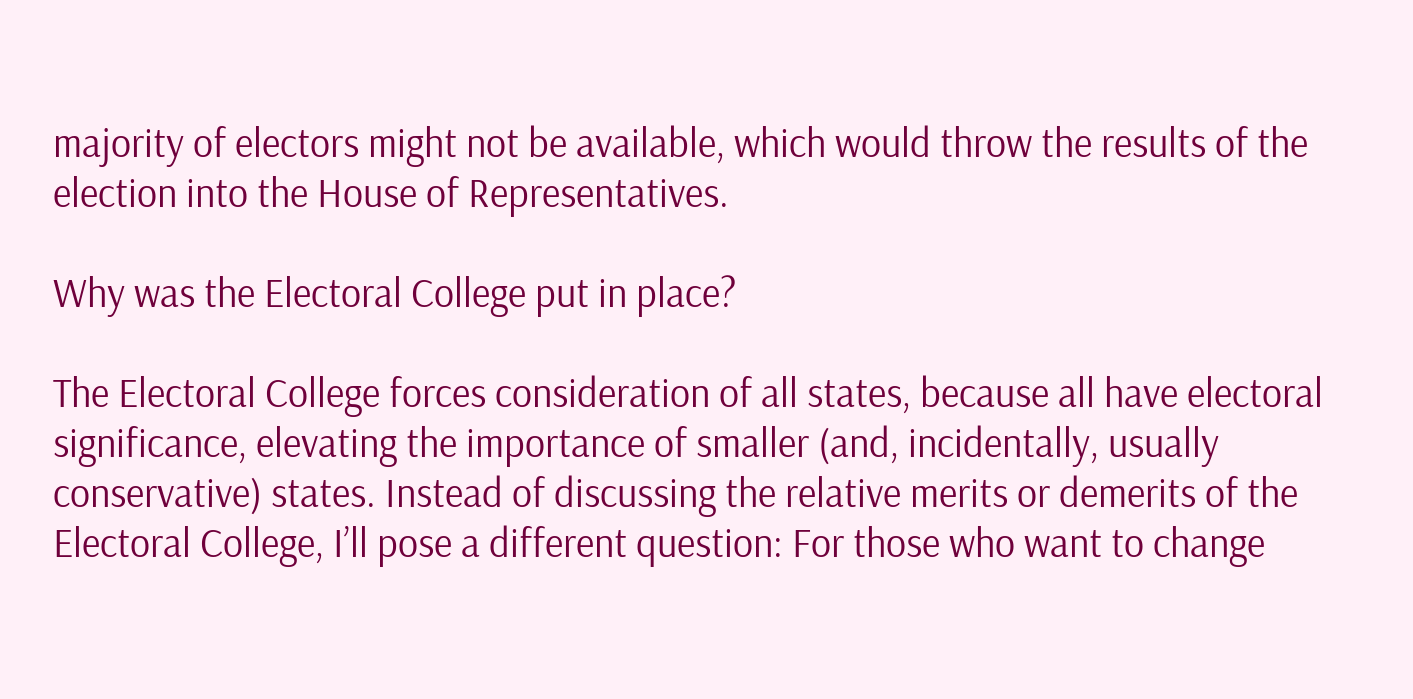majority of electors might not be available, which would throw the results of the election into the House of Representatives.

Why was the Electoral College put in place?

The Electoral College forces consideration of all states, because all have electoral significance, elevating the importance of smaller (and, incidentally, usually conservative) states. Instead of discussing the relative merits or demerits of the Electoral College, I’ll pose a different question: For those who want to change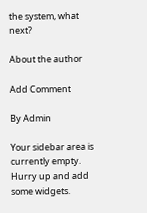the system, what next?

About the author

Add Comment

By Admin

Your sidebar area is currently empty. Hurry up and add some widgets.